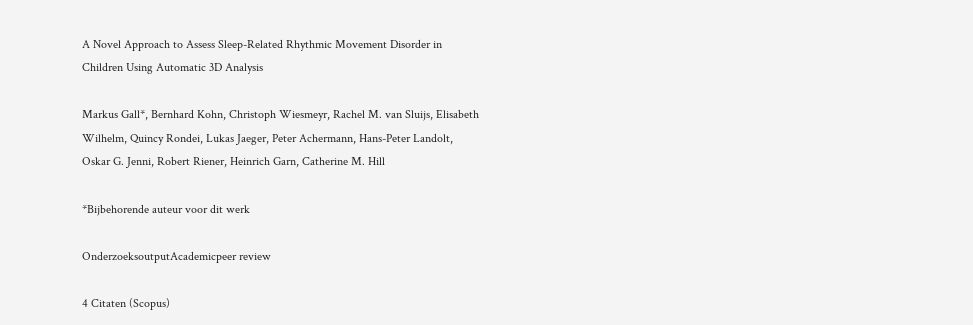A Novel Approach to Assess Sleep-Related Rhythmic Movement Disorder in Children Using Automatic 3D Analysis

Markus Gall*, Bernhard Kohn, Christoph Wiesmeyr, Rachel M. van Sluijs, Elisabeth Wilhelm, Quincy Rondei, Lukas Jaeger, Peter Achermann, Hans-Peter Landolt, Oskar G. Jenni, Robert Riener, Heinrich Garn, Catherine M. Hill

*Bijbehorende auteur voor dit werk

OnderzoeksoutputAcademicpeer review

4 Citaten (Scopus)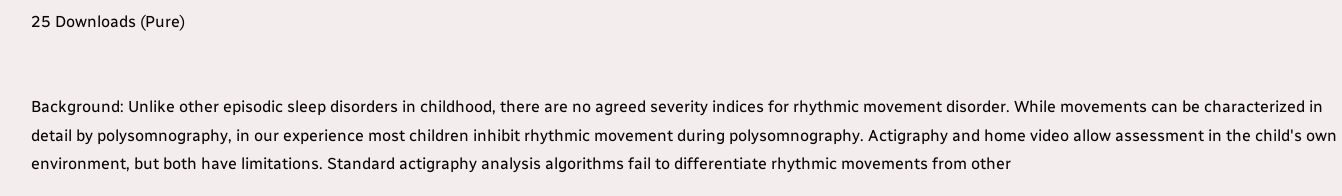25 Downloads (Pure)


Background: Unlike other episodic sleep disorders in childhood, there are no agreed severity indices for rhythmic movement disorder. While movements can be characterized in detail by polysomnography, in our experience most children inhibit rhythmic movement during polysomnography. Actigraphy and home video allow assessment in the child's own environment, but both have limitations. Standard actigraphy analysis algorithms fail to differentiate rhythmic movements from other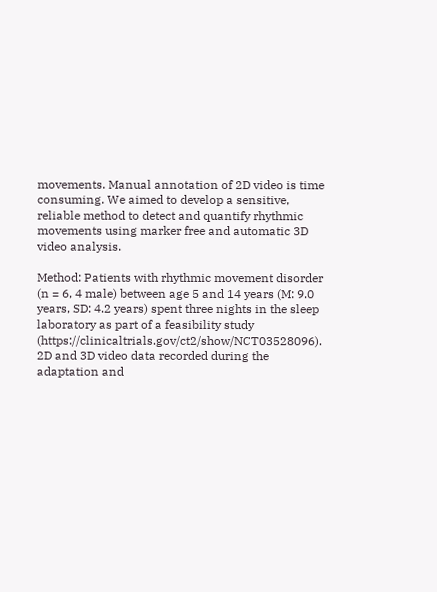movements. Manual annotation of 2D video is time consuming. We aimed to develop a sensitive, reliable method to detect and quantify rhythmic movements using marker free and automatic 3D video analysis.

Method: Patients with rhythmic movement disorder (n = 6, 4 male) between age 5 and 14 years (M: 9.0 years, SD: 4.2 years) spent three nights in the sleep laboratory as part of a feasibility study (https://clinicaltrials.gov/ct2/show/NCT03528096). 2D and 3D video data recorded during the adaptation and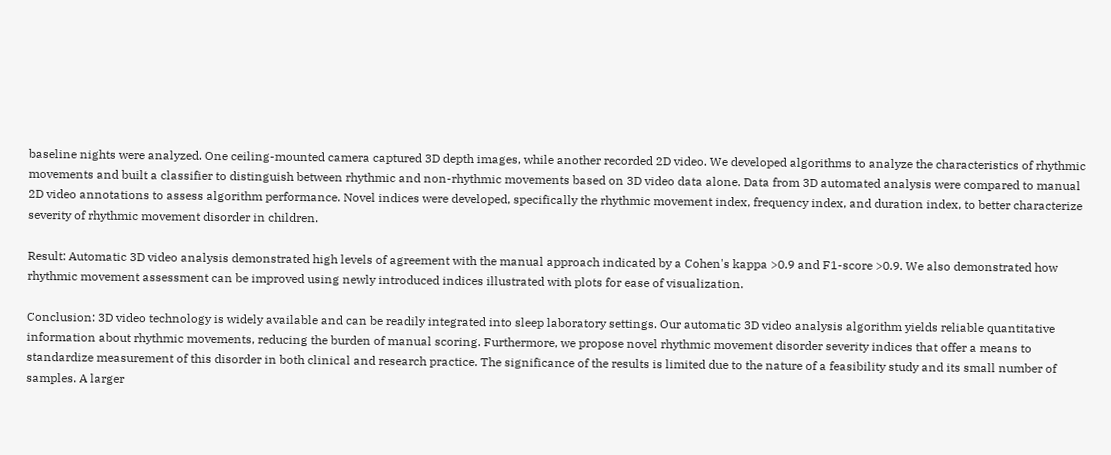baseline nights were analyzed. One ceiling-mounted camera captured 3D depth images, while another recorded 2D video. We developed algorithms to analyze the characteristics of rhythmic movements and built a classifier to distinguish between rhythmic and non-rhythmic movements based on 3D video data alone. Data from 3D automated analysis were compared to manual 2D video annotations to assess algorithm performance. Novel indices were developed, specifically the rhythmic movement index, frequency index, and duration index, to better characterize severity of rhythmic movement disorder in children.

Result: Automatic 3D video analysis demonstrated high levels of agreement with the manual approach indicated by a Cohen's kappa >0.9 and F1-score >0.9. We also demonstrated how rhythmic movement assessment can be improved using newly introduced indices illustrated with plots for ease of visualization.

Conclusion: 3D video technology is widely available and can be readily integrated into sleep laboratory settings. Our automatic 3D video analysis algorithm yields reliable quantitative information about rhythmic movements, reducing the burden of manual scoring. Furthermore, we propose novel rhythmic movement disorder severity indices that offer a means to standardize measurement of this disorder in both clinical and research practice. The significance of the results is limited due to the nature of a feasibility study and its small number of samples. A larger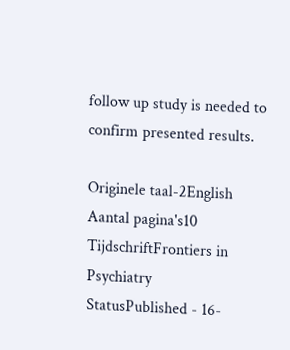follow up study is needed to confirm presented results.

Originele taal-2English
Aantal pagina's10
TijdschriftFrontiers in Psychiatry
StatusPublished - 16-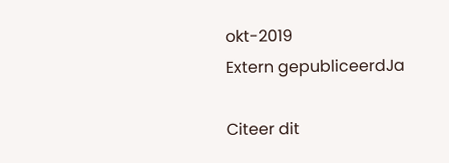okt-2019
Extern gepubliceerdJa

Citeer dit